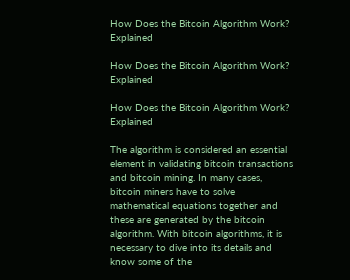How Does the Bitcoin Algorithm Work? Explained

How Does the Bitcoin Algorithm Work? Explained

How Does the Bitcoin Algorithm Work? Explained

The algorithm is considered an essential element in validating bitcoin transactions and bitcoin mining. In many cases, bitcoin miners have to solve mathematical equations together and these are generated by the bitcoin algorithm. With bitcoin algorithms, it is necessary to dive into its details and know some of the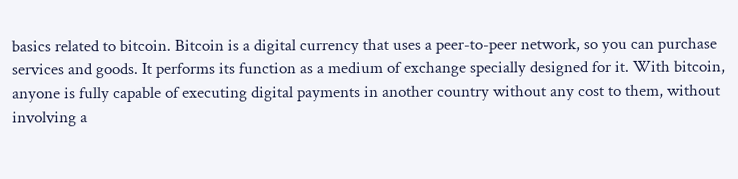basics related to bitcoin. Bitcoin is a digital currency that uses a peer-to-peer network, so you can purchase services and goods. It performs its function as a medium of exchange specially designed for it. With bitcoin, anyone is fully capable of executing digital payments in another country without any cost to them, without involving a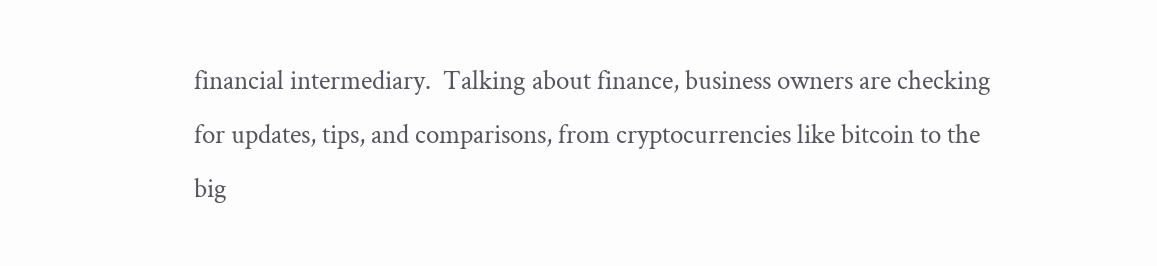financial intermediary.  Talking about finance, business owners are checking for updates, tips, and comparisons, from cryptocurrencies like bitcoin to the big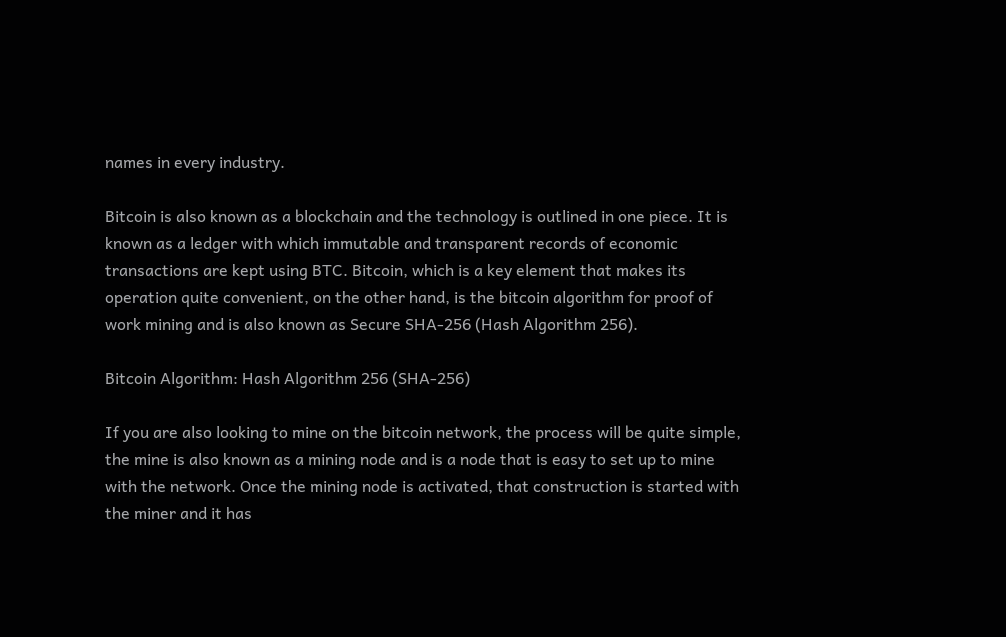names in every industry.

Bitcoin is also known as a blockchain and the technology is outlined in one piece. It is known as a ledger with which immutable and transparent records of economic transactions are kept using BTC. Bitcoin, which is a key element that makes its operation quite convenient, on the other hand, is the bitcoin algorithm for proof of work mining and is also known as Secure SHA-256 (Hash Algorithm 256).

Bitcoin Algorithm: Hash Algorithm 256 (SHA-256)

If you are also looking to mine on the bitcoin network, the process will be quite simple, the mine is also known as a mining node and is a node that is easy to set up to mine with the network. Once the mining node is activated, that construction is started with the miner and it has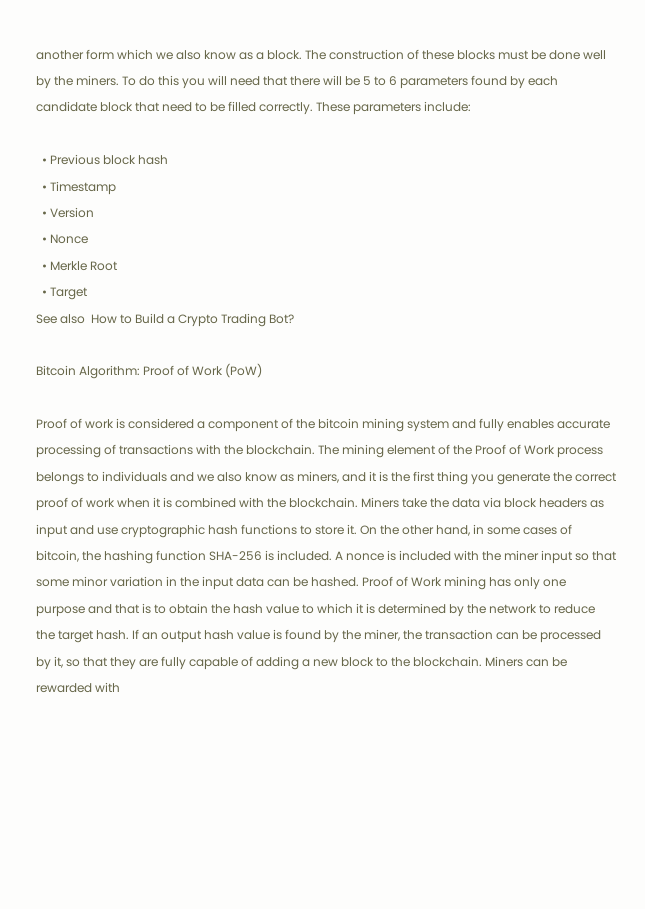another form which we also know as a block. The construction of these blocks must be done well by the miners. To do this you will need that there will be 5 to 6 parameters found by each candidate block that need to be filled correctly. These parameters include:

  • Previous block hash
  • Timestamp
  • Version
  • Nonce
  • Merkle Root
  • Target
See also  How to Build a Crypto Trading Bot?

Bitcoin Algorithm: Proof of Work (PoW)

Proof of work is considered a component of the bitcoin mining system and fully enables accurate processing of transactions with the blockchain. The mining element of the Proof of Work process belongs to individuals and we also know as miners, and it is the first thing you generate the correct proof of work when it is combined with the blockchain. Miners take the data via block headers as input and use cryptographic hash functions to store it. On the other hand, in some cases of bitcoin, the hashing function SHA-256 is included. A nonce is included with the miner input so that some minor variation in the input data can be hashed. Proof of Work mining has only one purpose and that is to obtain the hash value to which it is determined by the network to reduce the target hash. If an output hash value is found by the miner, the transaction can be processed by it, so that they are fully capable of adding a new block to the blockchain. Miners can be rewarded with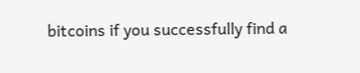bitcoins if you successfully find a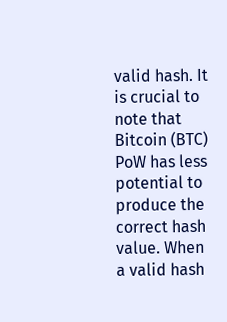valid hash. It is crucial to note that Bitcoin (BTC) PoW has less potential to produce the correct hash value. When a valid hash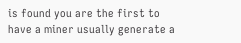is found you are the first to have a miner usually generate a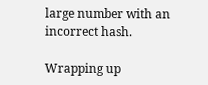large number with an incorrect hash.

Wrapping up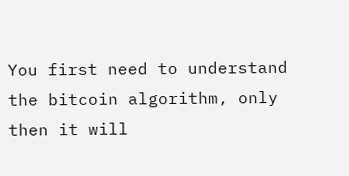You first need to understand the bitcoin algorithm, only then it will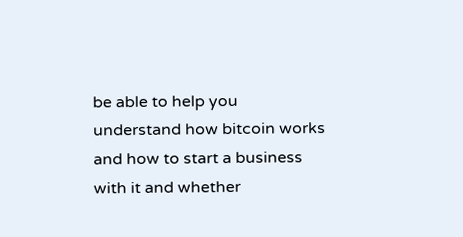be able to help you understand how bitcoin works and how to start a business with it and whether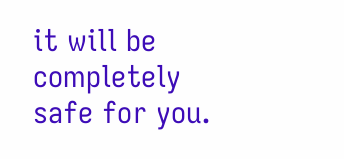it will be completely safe for you.